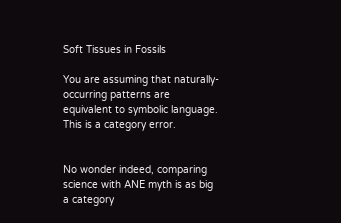Soft Tissues in Fossils

You are assuming that naturally-occurring patterns are equivalent to symbolic language. This is a category error.


No wonder indeed, comparing science with ANE myth is as big a category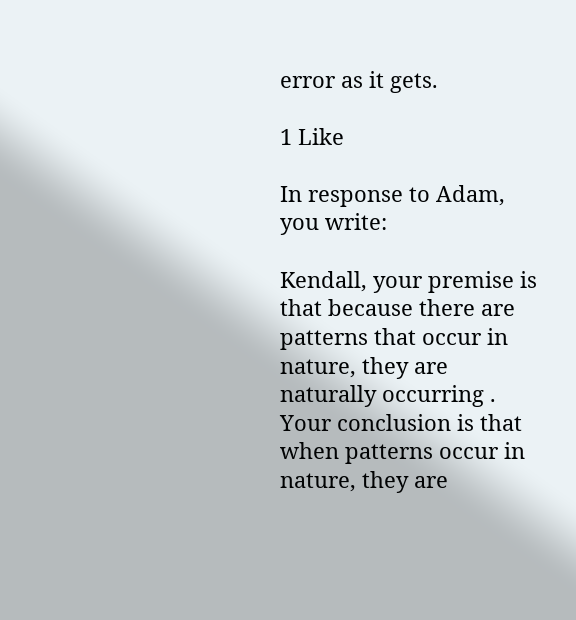error as it gets.

1 Like

In response to Adam, you write:

Kendall, your premise is that because there are patterns that occur in nature, they are naturally occurring . Your conclusion is that when patterns occur in nature, they are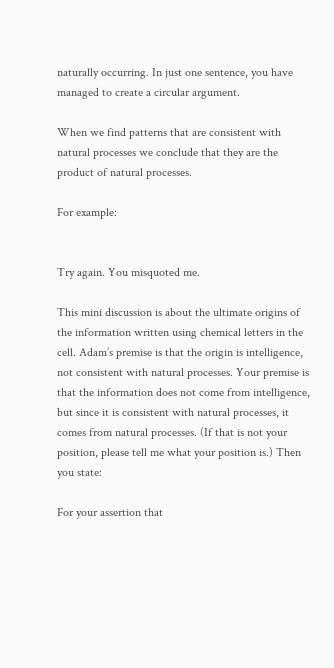naturally occurring. In just one sentence, you have managed to create a circular argument.

When we find patterns that are consistent with natural processes we conclude that they are the product of natural processes.

For example:


Try again. You misquoted me.

This mini discussion is about the ultimate origins of the information written using chemical letters in the cell. Adam’s premise is that the origin is intelligence, not consistent with natural processes. Your premise is that the information does not come from intelligence, but since it is consistent with natural processes, it comes from natural processes. (If that is not your position, please tell me what your position is.) Then you state:

For your assertion that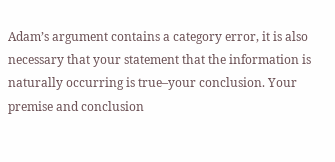Adam’s argument contains a category error, it is also necessary that your statement that the information is naturally occurring is true–your conclusion. Your premise and conclusion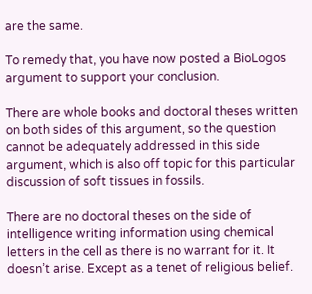are the same.

To remedy that, you have now posted a BioLogos argument to support your conclusion.

There are whole books and doctoral theses written on both sides of this argument, so the question cannot be adequately addressed in this side argument, which is also off topic for this particular discussion of soft tissues in fossils.

There are no doctoral theses on the side of intelligence writing information using chemical letters in the cell as there is no warrant for it. It doesn’t arise. Except as a tenet of religious belief.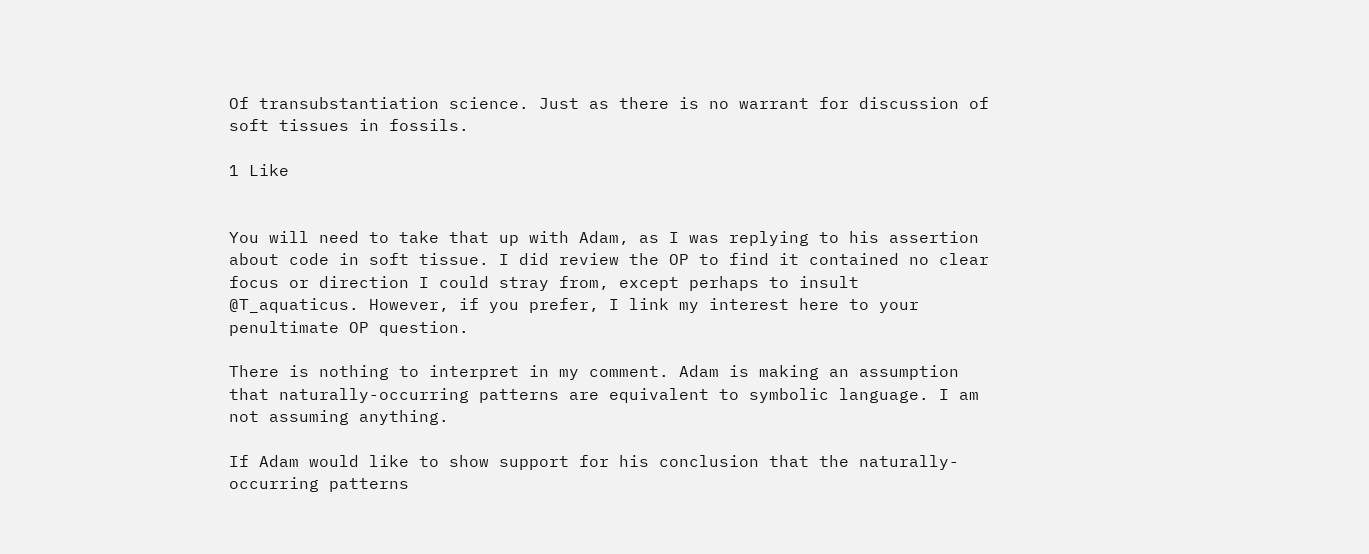Of transubstantiation science. Just as there is no warrant for discussion of soft tissues in fossils.

1 Like


You will need to take that up with Adam, as I was replying to his assertion about code in soft tissue. I did review the OP to find it contained no clear focus or direction I could stray from, except perhaps to insult @T_aquaticus. However, if you prefer, I link my interest here to your penultimate OP question.

There is nothing to interpret in my comment. Adam is making an assumption that naturally-occurring patterns are equivalent to symbolic language. I am not assuming anything.

If Adam would like to show support for his conclusion that the naturally-occurring patterns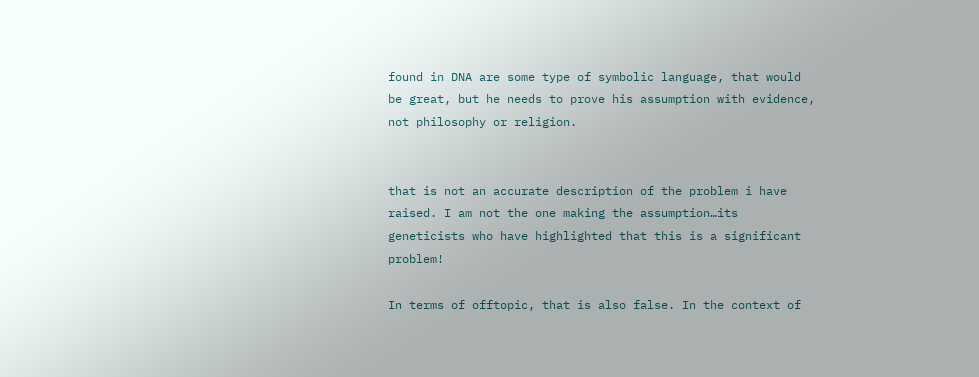found in DNA are some type of symbolic language, that would be great, but he needs to prove his assumption with evidence, not philosophy or religion.


that is not an accurate description of the problem i have raised. I am not the one making the assumption…its geneticists who have highlighted that this is a significant problem!

In terms of offtopic, that is also false. In the context of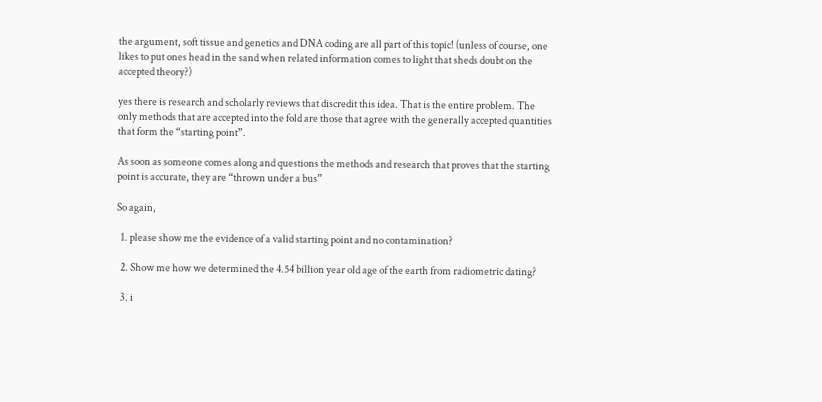the argument, soft tissue and genetics and DNA coding are all part of this topic! (unless of course, one likes to put ones head in the sand when related information comes to light that sheds doubt on the accepted theory?)

yes there is research and scholarly reviews that discredit this idea. That is the entire problem. The only methods that are accepted into the fold are those that agree with the generally accepted quantities that form the “starting point”.

As soon as someone comes along and questions the methods and research that proves that the starting point is accurate, they are “thrown under a bus”

So again,

  1. please show me the evidence of a valid starting point and no contamination?

  2. Show me how we determined the 4.54 billion year old age of the earth from radiometric dating?

  3. i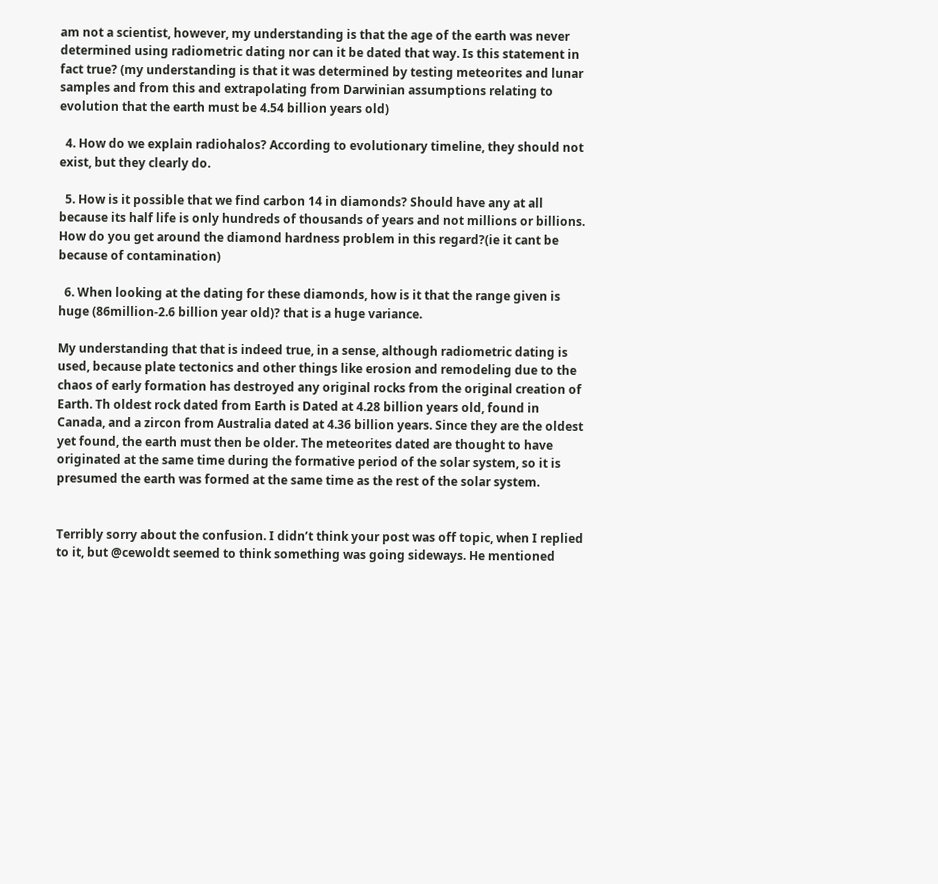am not a scientist, however, my understanding is that the age of the earth was never determined using radiometric dating nor can it be dated that way. Is this statement in fact true? (my understanding is that it was determined by testing meteorites and lunar samples and from this and extrapolating from Darwinian assumptions relating to evolution that the earth must be 4.54 billion years old)

  4. How do we explain radiohalos? According to evolutionary timeline, they should not exist, but they clearly do.

  5. How is it possible that we find carbon 14 in diamonds? Should have any at all because its half life is only hundreds of thousands of years and not millions or billions. How do you get around the diamond hardness problem in this regard?(ie it cant be because of contamination)

  6. When looking at the dating for these diamonds, how is it that the range given is huge (86million-2.6 billion year old)? that is a huge variance.

My understanding that that is indeed true, in a sense, although radiometric dating is used, because plate tectonics and other things like erosion and remodeling due to the chaos of early formation has destroyed any original rocks from the original creation of Earth. Th oldest rock dated from Earth is Dated at 4.28 billion years old, found in Canada, and a zircon from Australia dated at 4.36 billion years. Since they are the oldest yet found, the earth must then be older. The meteorites dated are thought to have originated at the same time during the formative period of the solar system, so it is presumed the earth was formed at the same time as the rest of the solar system.


Terribly sorry about the confusion. I didn’t think your post was off topic, when I replied to it, but @cewoldt seemed to think something was going sideways. He mentioned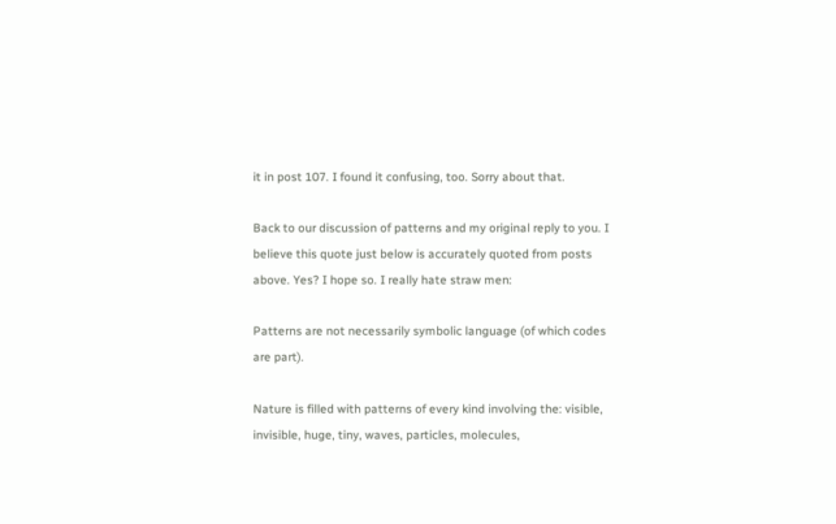it in post 107. I found it confusing, too. Sorry about that.

Back to our discussion of patterns and my original reply to you. I believe this quote just below is accurately quoted from posts above. Yes? I hope so. I really hate straw men:

Patterns are not necessarily symbolic language (of which codes are part).

Nature is filled with patterns of every kind involving the: visible, invisible, huge, tiny, waves, particles, molecules,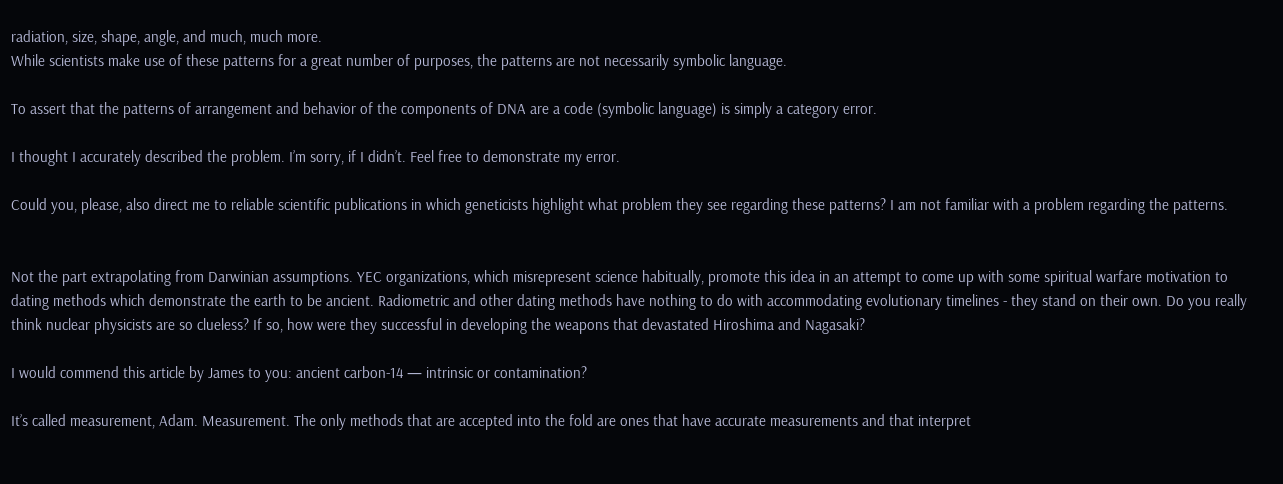radiation, size, shape, angle, and much, much more.
While scientists make use of these patterns for a great number of purposes, the patterns are not necessarily symbolic language.

To assert that the patterns of arrangement and behavior of the components of DNA are a code (symbolic language) is simply a category error.

I thought I accurately described the problem. I’m sorry, if I didn’t. Feel free to demonstrate my error.

Could you, please, also direct me to reliable scientific publications in which geneticists highlight what problem they see regarding these patterns? I am not familiar with a problem regarding the patterns.


Not the part extrapolating from Darwinian assumptions. YEC organizations, which misrepresent science habitually, promote this idea in an attempt to come up with some spiritual warfare motivation to dating methods which demonstrate the earth to be ancient. Radiometric and other dating methods have nothing to do with accommodating evolutionary timelines - they stand on their own. Do you really think nuclear physicists are so clueless? If so, how were they successful in developing the weapons that devastated Hiroshima and Nagasaki?

I would commend this article by James to you: ancient carbon-14 — intrinsic or contamination?

It’s called measurement, Adam. Measurement. The only methods that are accepted into the fold are ones that have accurate measurements and that interpret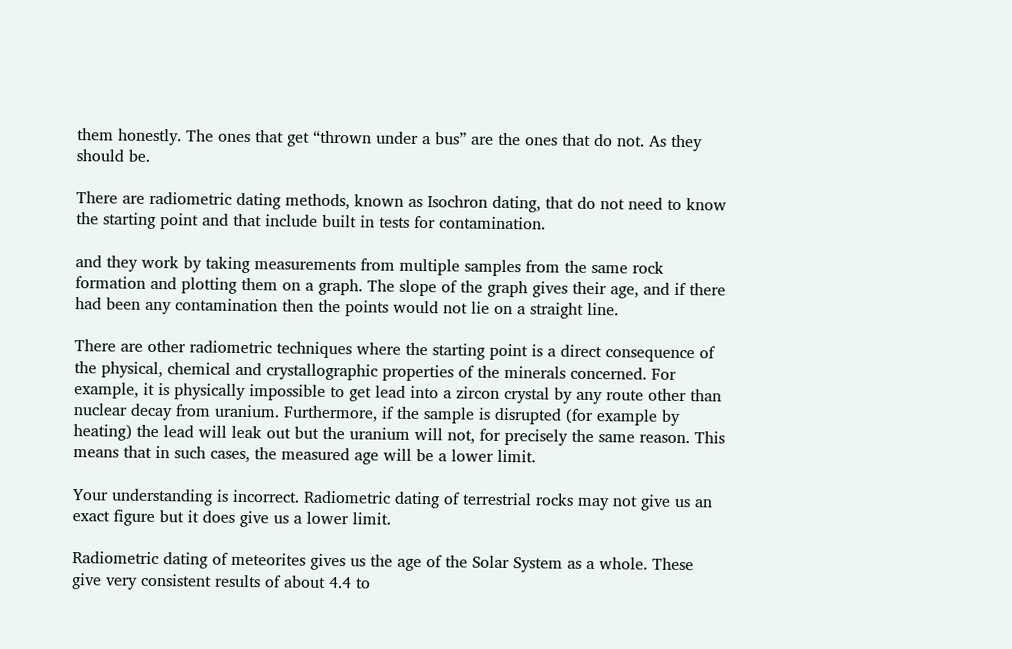them honestly. The ones that get “thrown under a bus” are the ones that do not. As they should be.

There are radiometric dating methods, known as Isochron dating, that do not need to know the starting point and that include built in tests for contamination.

and they work by taking measurements from multiple samples from the same rock formation and plotting them on a graph. The slope of the graph gives their age, and if there had been any contamination then the points would not lie on a straight line.

There are other radiometric techniques where the starting point is a direct consequence of the physical, chemical and crystallographic properties of the minerals concerned. For example, it is physically impossible to get lead into a zircon crystal by any route other than nuclear decay from uranium. Furthermore, if the sample is disrupted (for example by heating) the lead will leak out but the uranium will not, for precisely the same reason. This means that in such cases, the measured age will be a lower limit.

Your understanding is incorrect. Radiometric dating of terrestrial rocks may not give us an exact figure but it does give us a lower limit.

Radiometric dating of meteorites gives us the age of the Solar System as a whole. These give very consistent results of about 4.4 to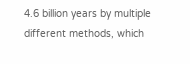4.6 billion years by multiple different methods, which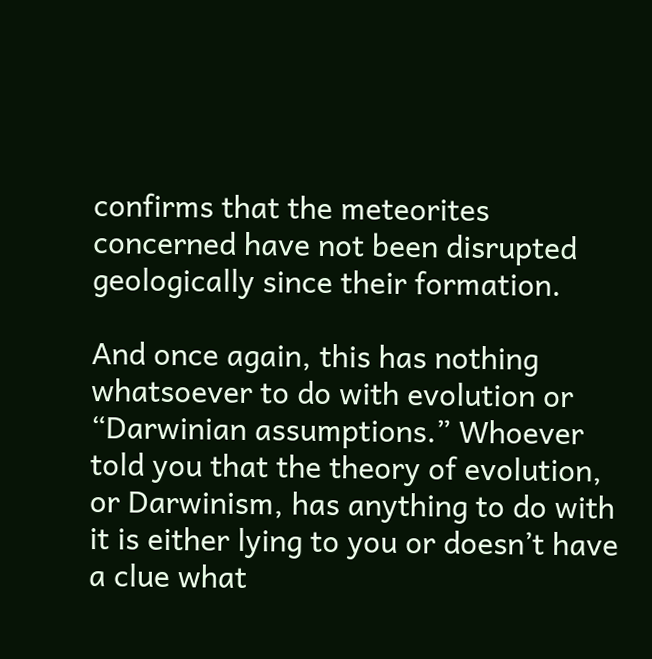confirms that the meteorites concerned have not been disrupted geologically since their formation.

And once again, this has nothing whatsoever to do with evolution or “Darwinian assumptions.” Whoever told you that the theory of evolution, or Darwinism, has anything to do with it is either lying to you or doesn’t have a clue what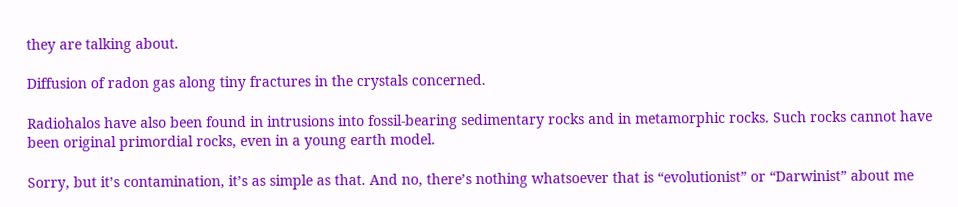they are talking about.

Diffusion of radon gas along tiny fractures in the crystals concerned.

Radiohalos have also been found in intrusions into fossil-bearing sedimentary rocks and in metamorphic rocks. Such rocks cannot have been original primordial rocks, even in a young earth model.

Sorry, but it’s contamination, it’s as simple as that. And no, there’s nothing whatsoever that is “evolutionist” or “Darwinist” about me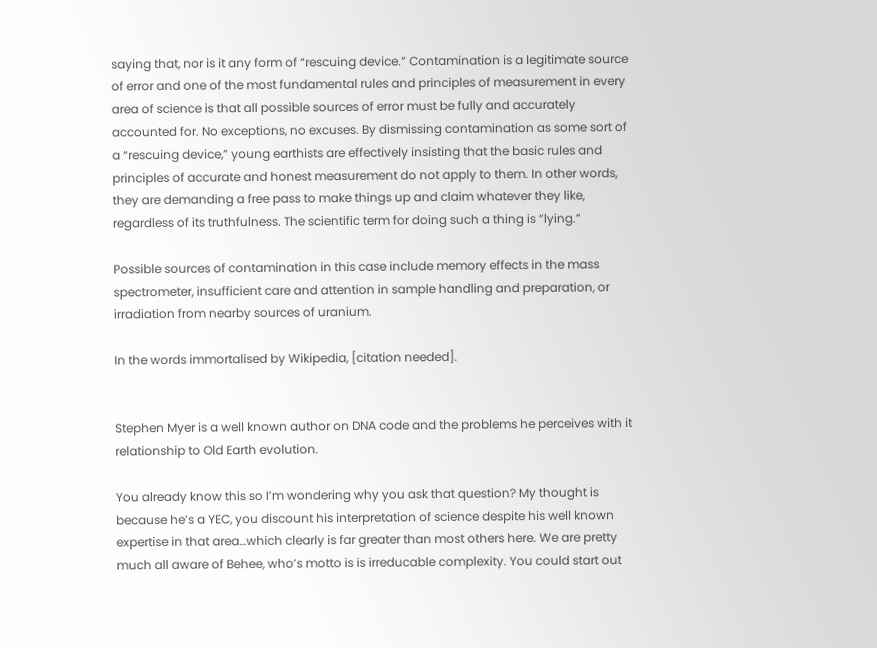saying that, nor is it any form of “rescuing device.” Contamination is a legitimate source of error and one of the most fundamental rules and principles of measurement in every area of science is that all possible sources of error must be fully and accurately accounted for. No exceptions, no excuses. By dismissing contamination as some sort of a “rescuing device,” young earthists are effectively insisting that the basic rules and principles of accurate and honest measurement do not apply to them. In other words, they are demanding a free pass to make things up and claim whatever they like, regardless of its truthfulness. The scientific term for doing such a thing is “lying.”

Possible sources of contamination in this case include memory effects in the mass spectrometer, insufficient care and attention in sample handling and preparation, or irradiation from nearby sources of uranium.

In the words immortalised by Wikipedia, [citation needed].


Stephen Myer is a well known author on DNA code and the problems he perceives with it relationship to Old Earth evolution.

You already know this so I’m wondering why you ask that question? My thought is because he’s a YEC, you discount his interpretation of science despite his well known expertise in that area…which clearly is far greater than most others here. We are pretty much all aware of Behee, who’s motto is is irreducable complexity. You could start out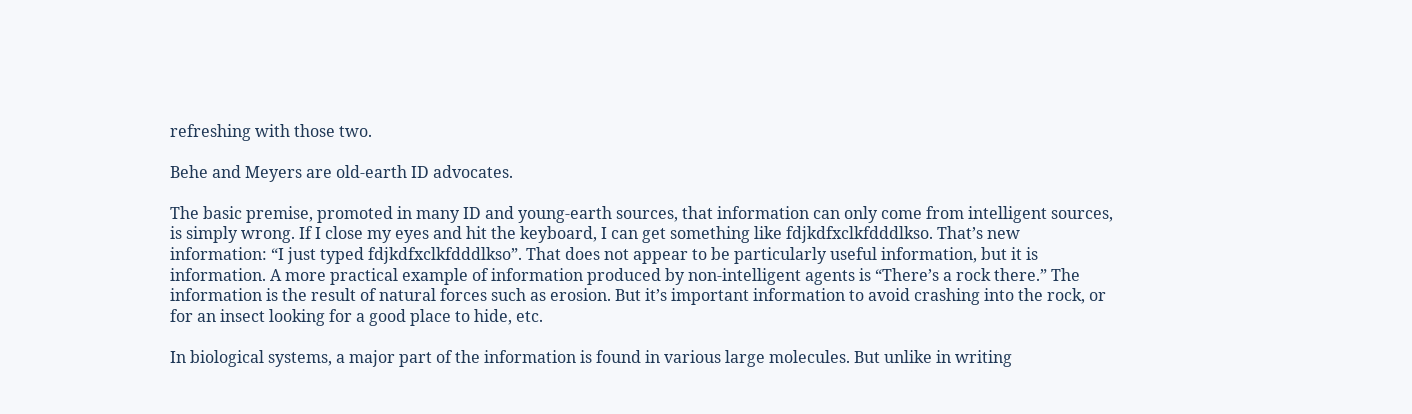refreshing with those two.

Behe and Meyers are old-earth ID advocates.

The basic premise, promoted in many ID and young-earth sources, that information can only come from intelligent sources, is simply wrong. If I close my eyes and hit the keyboard, I can get something like fdjkdfxclkfdddlkso. That’s new information: “I just typed fdjkdfxclkfdddlkso”. That does not appear to be particularly useful information, but it is information. A more practical example of information produced by non-intelligent agents is “There’s a rock there.” The information is the result of natural forces such as erosion. But it’s important information to avoid crashing into the rock, or for an insect looking for a good place to hide, etc.

In biological systems, a major part of the information is found in various large molecules. But unlike in writing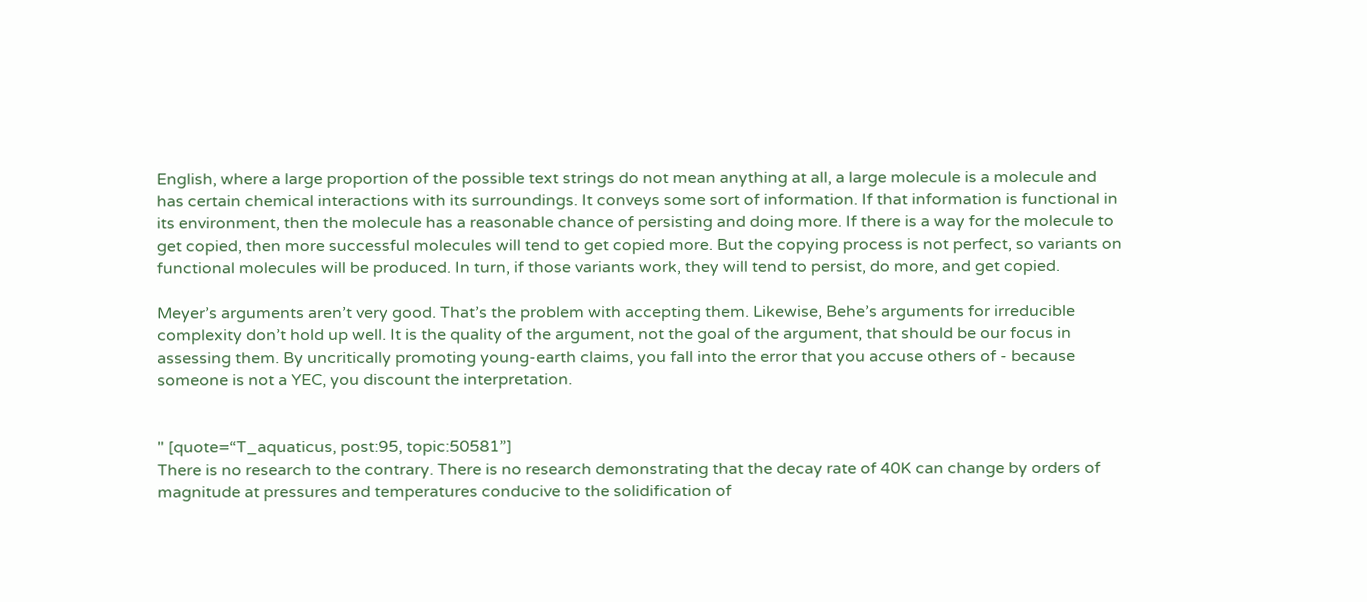English, where a large proportion of the possible text strings do not mean anything at all, a large molecule is a molecule and has certain chemical interactions with its surroundings. It conveys some sort of information. If that information is functional in its environment, then the molecule has a reasonable chance of persisting and doing more. If there is a way for the molecule to get copied, then more successful molecules will tend to get copied more. But the copying process is not perfect, so variants on functional molecules will be produced. In turn, if those variants work, they will tend to persist, do more, and get copied.

Meyer’s arguments aren’t very good. That’s the problem with accepting them. Likewise, Behe’s arguments for irreducible complexity don’t hold up well. It is the quality of the argument, not the goal of the argument, that should be our focus in assessing them. By uncritically promoting young-earth claims, you fall into the error that you accuse others of - because someone is not a YEC, you discount the interpretation.


" [quote=“T_aquaticus, post:95, topic:50581”]
There is no research to the contrary. There is no research demonstrating that the decay rate of 40K can change by orders of magnitude at pressures and temperatures conducive to the solidification of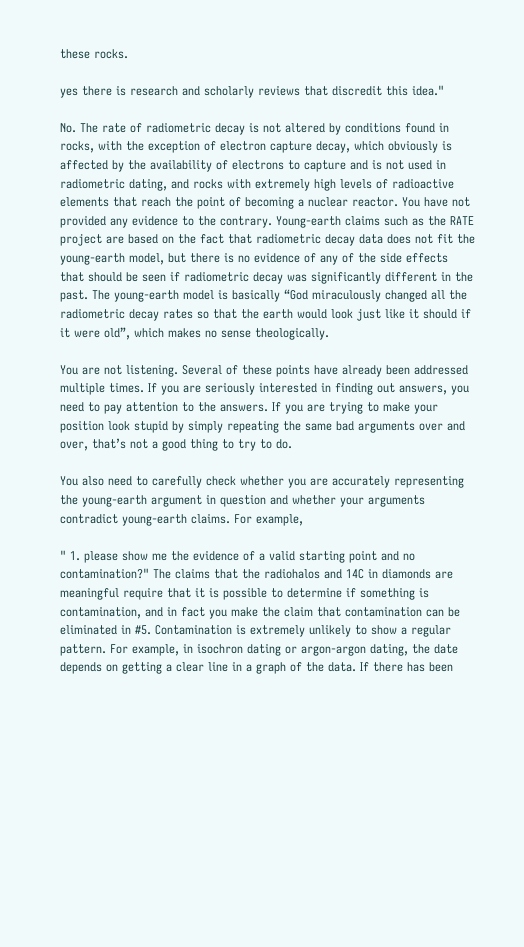these rocks.

yes there is research and scholarly reviews that discredit this idea."

No. The rate of radiometric decay is not altered by conditions found in rocks, with the exception of electron capture decay, which obviously is affected by the availability of electrons to capture and is not used in radiometric dating, and rocks with extremely high levels of radioactive elements that reach the point of becoming a nuclear reactor. You have not provided any evidence to the contrary. Young-earth claims such as the RATE project are based on the fact that radiometric decay data does not fit the young-earth model, but there is no evidence of any of the side effects that should be seen if radiometric decay was significantly different in the past. The young-earth model is basically “God miraculously changed all the radiometric decay rates so that the earth would look just like it should if it were old”, which makes no sense theologically.

You are not listening. Several of these points have already been addressed multiple times. If you are seriously interested in finding out answers, you need to pay attention to the answers. If you are trying to make your position look stupid by simply repeating the same bad arguments over and over, that’s not a good thing to try to do.

You also need to carefully check whether you are accurately representing the young-earth argument in question and whether your arguments contradict young-earth claims. For example,

" 1. please show me the evidence of a valid starting point and no contamination?" The claims that the radiohalos and 14C in diamonds are meaningful require that it is possible to determine if something is contamination, and in fact you make the claim that contamination can be eliminated in #5. Contamination is extremely unlikely to show a regular pattern. For example, in isochron dating or argon-argon dating, the date depends on getting a clear line in a graph of the data. If there has been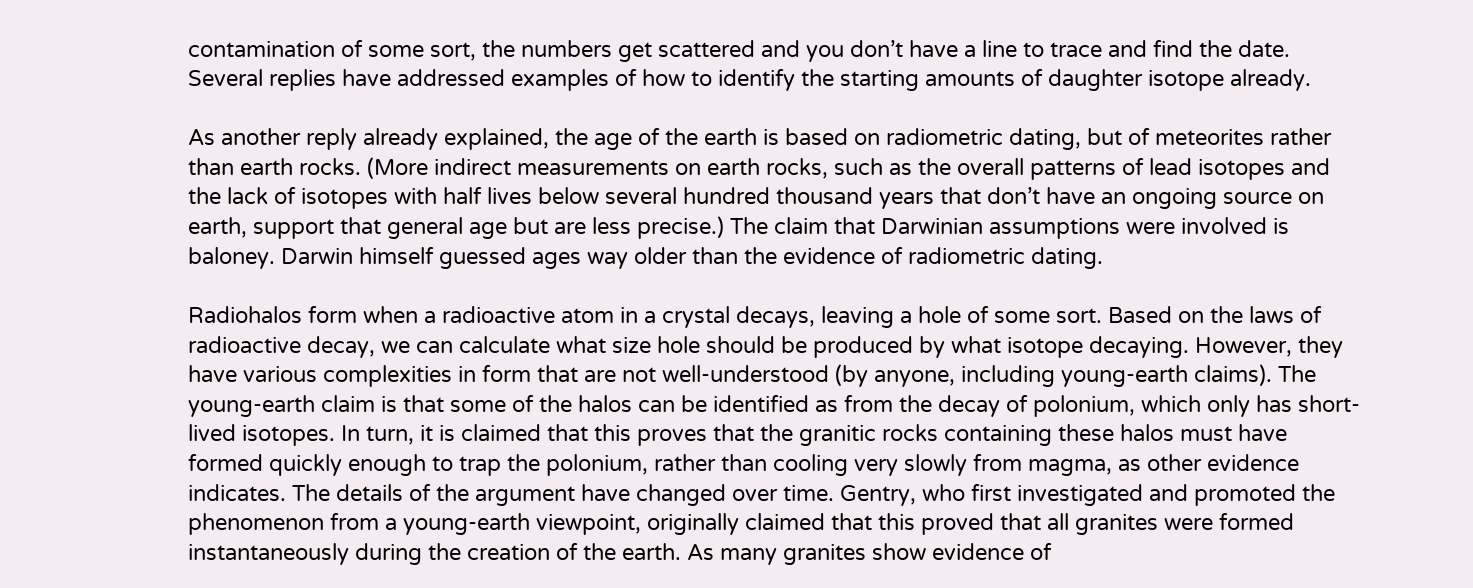contamination of some sort, the numbers get scattered and you don’t have a line to trace and find the date. Several replies have addressed examples of how to identify the starting amounts of daughter isotope already.

As another reply already explained, the age of the earth is based on radiometric dating, but of meteorites rather than earth rocks. (More indirect measurements on earth rocks, such as the overall patterns of lead isotopes and the lack of isotopes with half lives below several hundred thousand years that don’t have an ongoing source on earth, support that general age but are less precise.) The claim that Darwinian assumptions were involved is baloney. Darwin himself guessed ages way older than the evidence of radiometric dating.

Radiohalos form when a radioactive atom in a crystal decays, leaving a hole of some sort. Based on the laws of radioactive decay, we can calculate what size hole should be produced by what isotope decaying. However, they have various complexities in form that are not well-understood (by anyone, including young-earth claims). The young-earth claim is that some of the halos can be identified as from the decay of polonium, which only has short-lived isotopes. In turn, it is claimed that this proves that the granitic rocks containing these halos must have formed quickly enough to trap the polonium, rather than cooling very slowly from magma, as other evidence indicates. The details of the argument have changed over time. Gentry, who first investigated and promoted the phenomenon from a young-earth viewpoint, originally claimed that this proved that all granites were formed instantaneously during the creation of the earth. As many granites show evidence of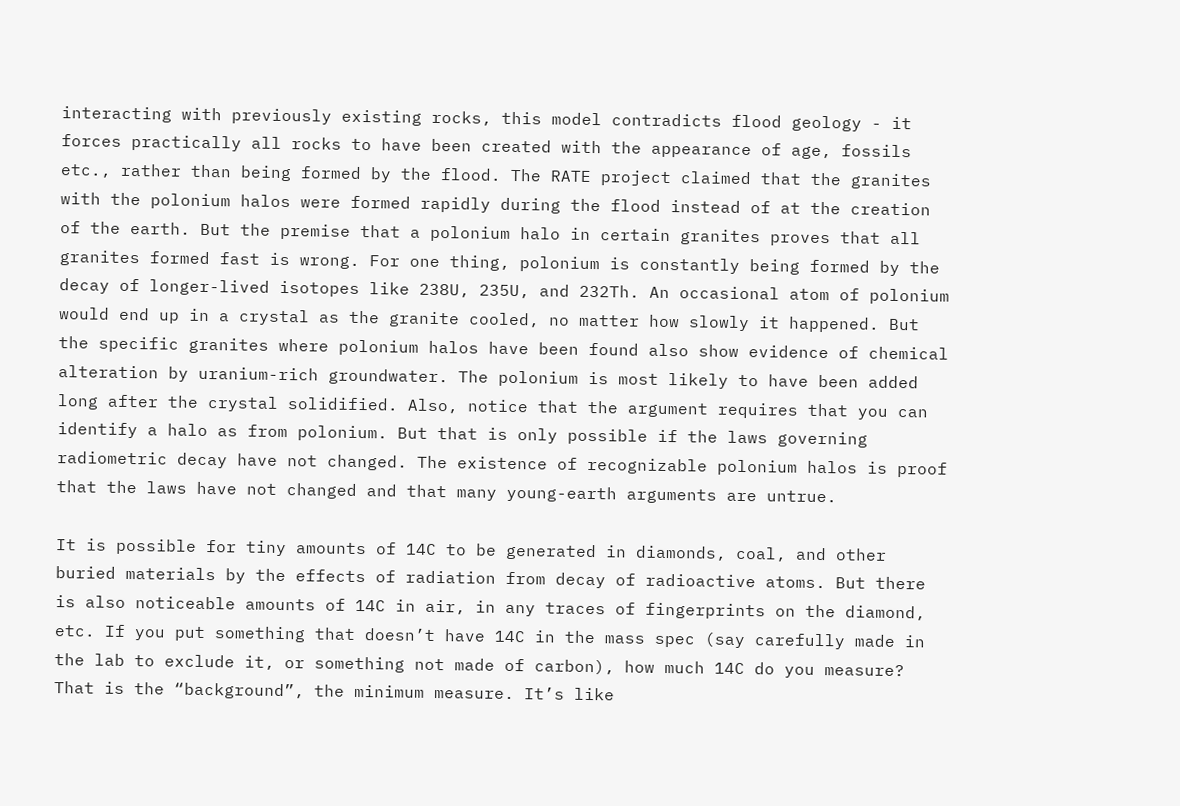interacting with previously existing rocks, this model contradicts flood geology - it forces practically all rocks to have been created with the appearance of age, fossils etc., rather than being formed by the flood. The RATE project claimed that the granites with the polonium halos were formed rapidly during the flood instead of at the creation of the earth. But the premise that a polonium halo in certain granites proves that all granites formed fast is wrong. For one thing, polonium is constantly being formed by the decay of longer-lived isotopes like 238U, 235U, and 232Th. An occasional atom of polonium would end up in a crystal as the granite cooled, no matter how slowly it happened. But the specific granites where polonium halos have been found also show evidence of chemical alteration by uranium-rich groundwater. The polonium is most likely to have been added long after the crystal solidified. Also, notice that the argument requires that you can identify a halo as from polonium. But that is only possible if the laws governing radiometric decay have not changed. The existence of recognizable polonium halos is proof that the laws have not changed and that many young-earth arguments are untrue.

It is possible for tiny amounts of 14C to be generated in diamonds, coal, and other buried materials by the effects of radiation from decay of radioactive atoms. But there is also noticeable amounts of 14C in air, in any traces of fingerprints on the diamond, etc. If you put something that doesn’t have 14C in the mass spec (say carefully made in the lab to exclude it, or something not made of carbon), how much 14C do you measure? That is the “background”, the minimum measure. It’s like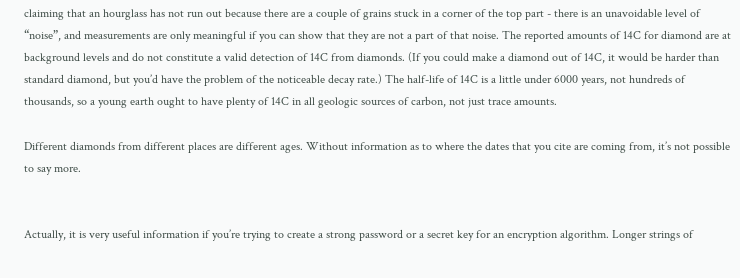claiming that an hourglass has not run out because there are a couple of grains stuck in a corner of the top part - there is an unavoidable level of “noise”, and measurements are only meaningful if you can show that they are not a part of that noise. The reported amounts of 14C for diamond are at background levels and do not constitute a valid detection of 14C from diamonds. (If you could make a diamond out of 14C, it would be harder than standard diamond, but you’d have the problem of the noticeable decay rate.) The half-life of 14C is a little under 6000 years, not hundreds of thousands, so a young earth ought to have plenty of 14C in all geologic sources of carbon, not just trace amounts.

Different diamonds from different places are different ages. Without information as to where the dates that you cite are coming from, it’s not possible to say more.


Actually, it is very useful information if you’re trying to create a strong password or a secret key for an encryption algorithm. Longer strings of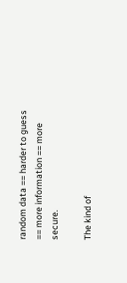random data == harder to guess == more information == more secure.

The kind of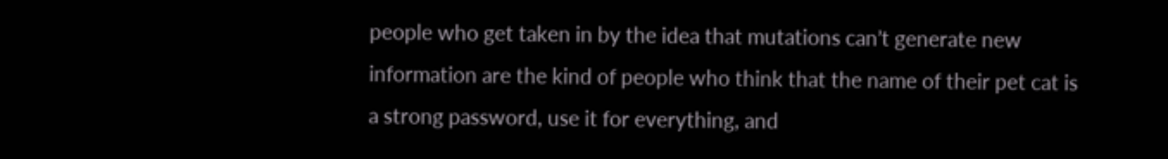people who get taken in by the idea that mutations can’t generate new information are the kind of people who think that the name of their pet cat is a strong password, use it for everything, and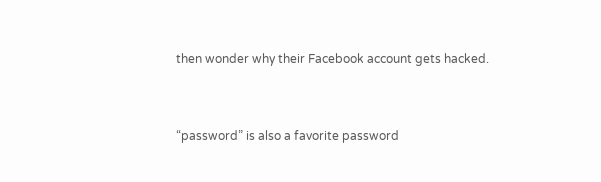then wonder why their Facebook account gets hacked.


“password” is also a favorite password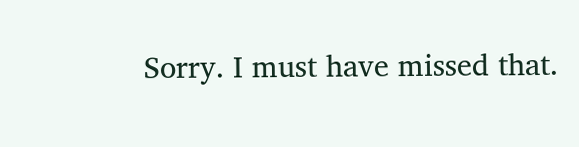Sorry. I must have missed that.